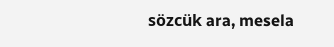sözcük ara, mesela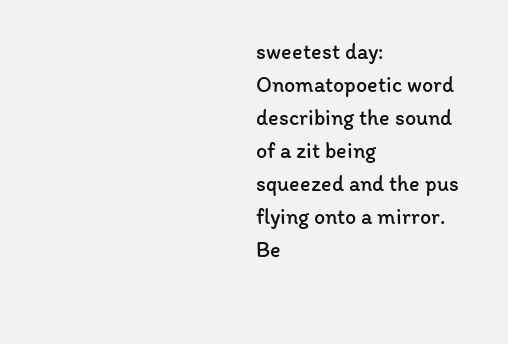sweetest day:
Onomatopoetic word describing the sound of a zit being squeezed and the pus flying onto a mirror. Be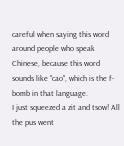careful when saying this word around people who speak Chinese, because this word sounds like "cao", which is the f-bomb in that language.
I just squeezed a zit and tsow! All the pus went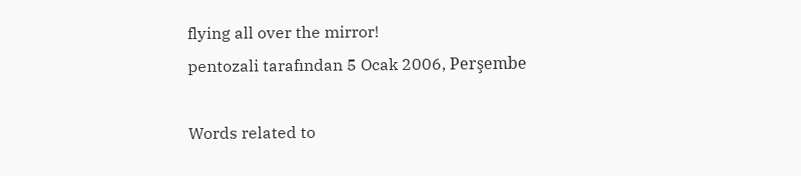flying all over the mirror!
pentozali tarafından 5 Ocak 2006, Perşembe

Words related to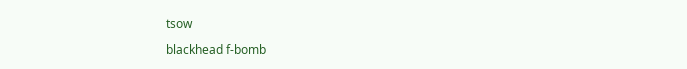tsow

blackhead f-bomb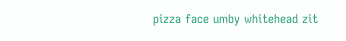pizza face umby whitehead zit